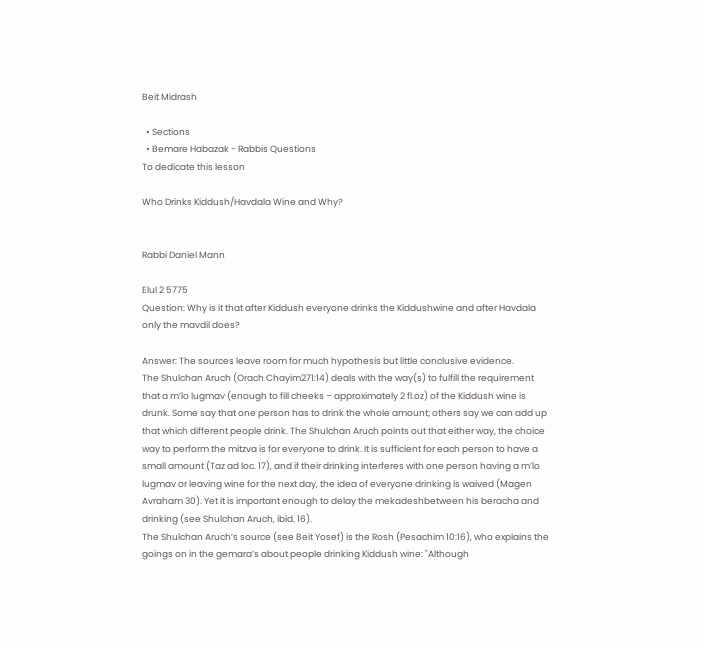Beit Midrash

  • Sections
  • Bemare Habazak - Rabbis Questions
To dedicate this lesson

Who Drinks Kiddush/Havdala Wine and Why?


Rabbi Daniel Mann

Elul 2 5775
Question: Why is it that after Kiddush everyone drinks the Kiddushwine and after Havdala only the mavdil does?

Answer: The sources leave room for much hypothesis but little conclusive evidence.
The Shulchan Aruch (Orach Chayim271:14) deals with the way(s) to fulfill the requirement that a m’lo lugmav (enough to fill cheeks – approximately 2 fl.oz) of the Kiddush wine is drunk. Some say that one person has to drink the whole amount; others say we can add up that which different people drink. The Shulchan Aruch points out that either way, the choice way to perform the mitzva is for everyone to drink. It is sufficient for each person to have a small amount (Taz ad loc. 17), and if their drinking interferes with one person having a m’lo lugmav or leaving wine for the next day, the idea of everyone drinking is waived (Magen Avraham 30). Yet it is important enough to delay the mekadeshbetween his beracha and drinking (see Shulchan Aruch, ibid. 16).
The Shulchan Aruch’s source (see Beit Yosef) is the Rosh (Pesachim 10:16), who explains the goings on in the gemara’s about people drinking Kiddush wine: "Although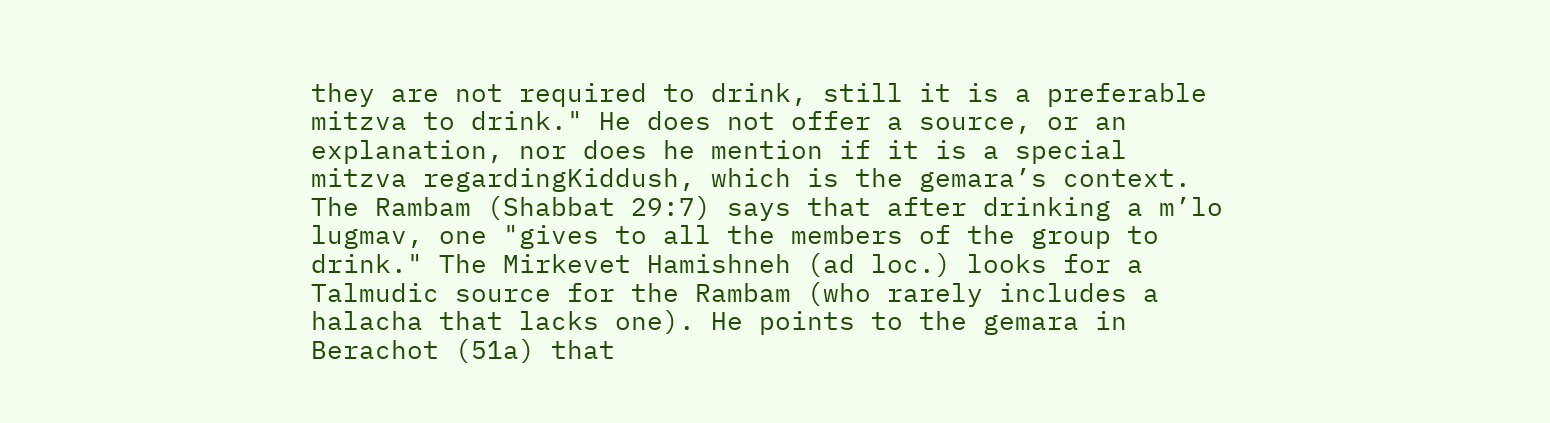they are not required to drink, still it is a preferable mitzva to drink." He does not offer a source, or an explanation, nor does he mention if it is a special mitzva regardingKiddush, which is the gemara’s context.
The Rambam (Shabbat 29:7) says that after drinking a m’lo lugmav, one "gives to all the members of the group to drink." The Mirkevet Hamishneh (ad loc.) looks for a Talmudic source for the Rambam (who rarely includes a halacha that lacks one). He points to the gemara in Berachot (51a) that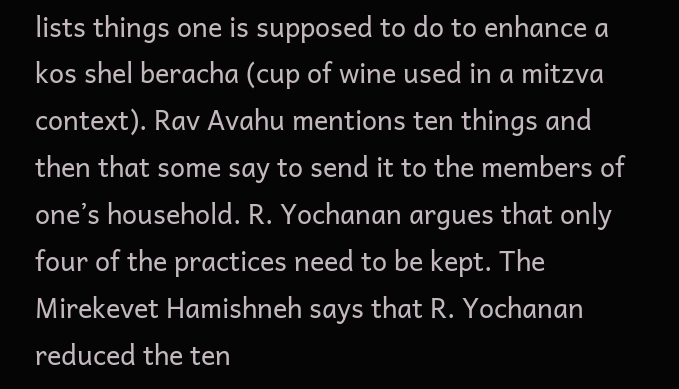lists things one is supposed to do to enhance a kos shel beracha (cup of wine used in a mitzva context). Rav Avahu mentions ten things and then that some say to send it to the members of one’s household. R. Yochanan argues that only four of the practices need to be kept. The Mirekevet Hamishneh says that R. Yochanan reduced the ten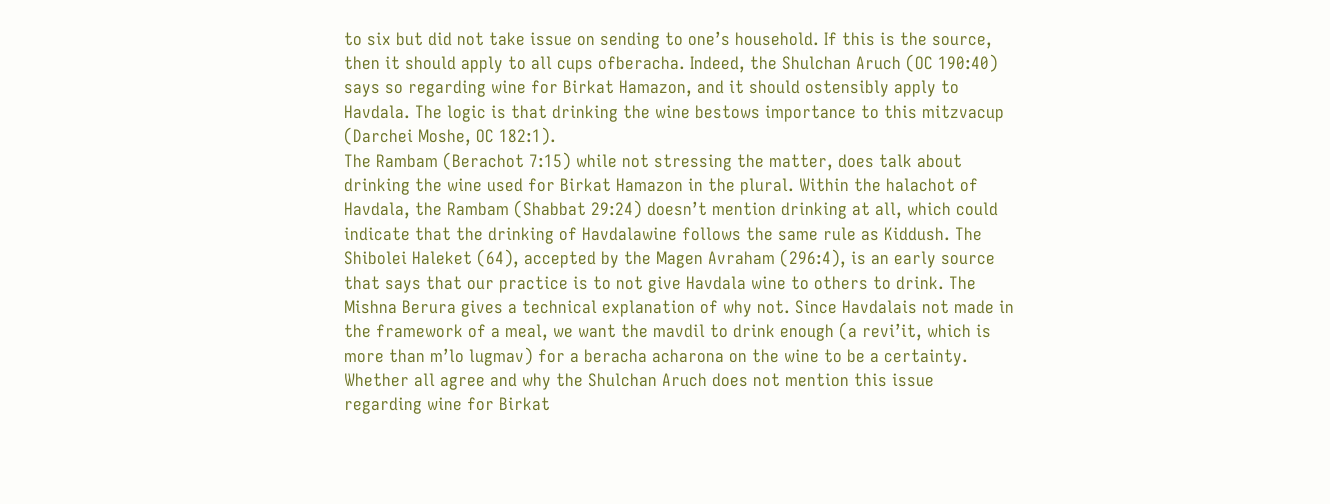to six but did not take issue on sending to one’s household. If this is the source, then it should apply to all cups ofberacha. Indeed, the Shulchan Aruch (OC 190:40) says so regarding wine for Birkat Hamazon, and it should ostensibly apply to Havdala. The logic is that drinking the wine bestows importance to this mitzvacup (Darchei Moshe, OC 182:1).
The Rambam (Berachot 7:15) while not stressing the matter, does talk about drinking the wine used for Birkat Hamazon in the plural. Within the halachot of Havdala, the Rambam (Shabbat 29:24) doesn’t mention drinking at all, which could indicate that the drinking of Havdalawine follows the same rule as Kiddush. The Shibolei Haleket (64), accepted by the Magen Avraham (296:4), is an early source that says that our practice is to not give Havdala wine to others to drink. The Mishna Berura gives a technical explanation of why not. Since Havdalais not made in the framework of a meal, we want the mavdil to drink enough (a revi’it, which is more than m’lo lugmav) for a beracha acharona on the wine to be a certainty. Whether all agree and why the Shulchan Aruch does not mention this issue regarding wine for Birkat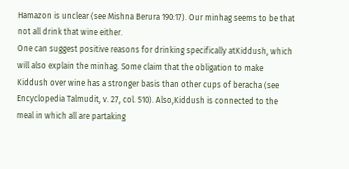Hamazon is unclear (see Mishna Berura 190:17). Our minhag seems to be that not all drink that wine either.
One can suggest positive reasons for drinking specifically atKiddush, which will also explain the minhag. Some claim that the obligation to make Kiddush over wine has a stronger basis than other cups of beracha (see Encyclopedia Talmudit, v. 27, col. 510). Also,Kiddush is connected to the meal in which all are partaking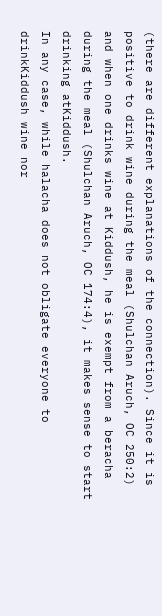(there are different explanations of the connection). Since it is positive to drink wine during the meal (Shulchan Aruch, OC 250:2) and when one drinks wine at Kiddush, he is exempt from a beracha during the meal (Shulchan Aruch, OC 174:4), it makes sense to start drinking atKiddush.
In any case, while halacha does not obligate everyone to drinkKiddush wine nor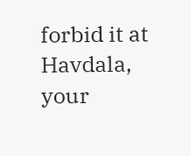forbid it at Havdala, your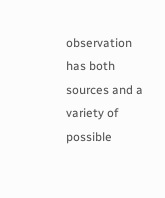observation has both sources and a variety of possible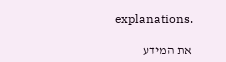explanations.

את המידע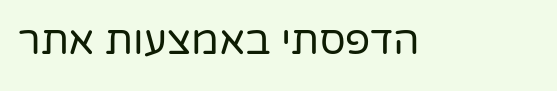הדפסתי באמצעות אתר